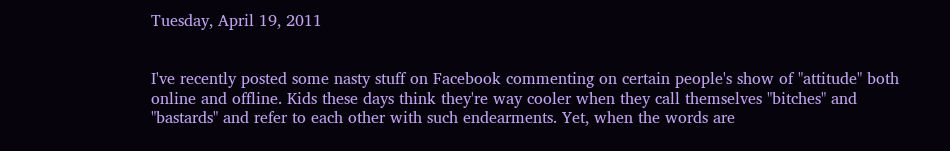Tuesday, April 19, 2011


I've recently posted some nasty stuff on Facebook commenting on certain people's show of "attitude" both online and offline. Kids these days think they're way cooler when they call themselves "bitches" and "bastards" and refer to each other with such endearments. Yet, when the words are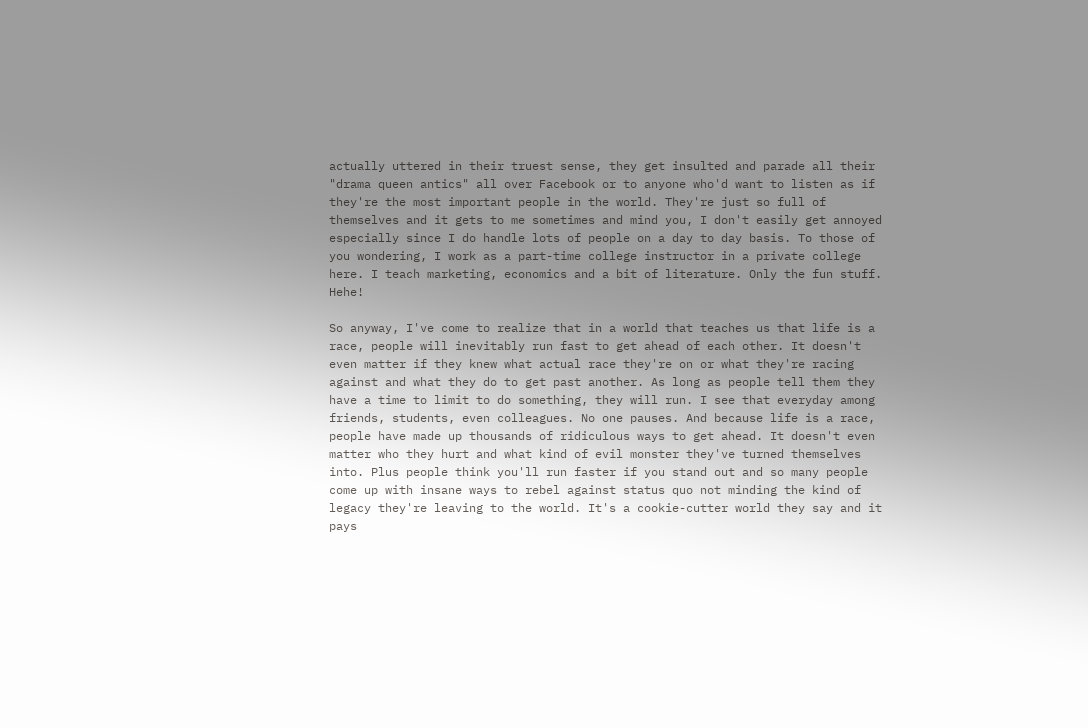actually uttered in their truest sense, they get insulted and parade all their "drama queen antics" all over Facebook or to anyone who'd want to listen as if they're the most important people in the world. They're just so full of themselves and it gets to me sometimes and mind you, I don't easily get annoyed especially since I do handle lots of people on a day to day basis. To those of you wondering, I work as a part-time college instructor in a private college here. I teach marketing, economics and a bit of literature. Only the fun stuff. Hehe!

So anyway, I've come to realize that in a world that teaches us that life is a race, people will inevitably run fast to get ahead of each other. It doesn't even matter if they knew what actual race they're on or what they're racing against and what they do to get past another. As long as people tell them they have a time to limit to do something, they will run. I see that everyday among friends, students, even colleagues. No one pauses. And because life is a race, people have made up thousands of ridiculous ways to get ahead. It doesn't even matter who they hurt and what kind of evil monster they've turned themselves into. Plus people think you'll run faster if you stand out and so many people come up with insane ways to rebel against status quo not minding the kind of legacy they're leaving to the world. It's a cookie-cutter world they say and it pays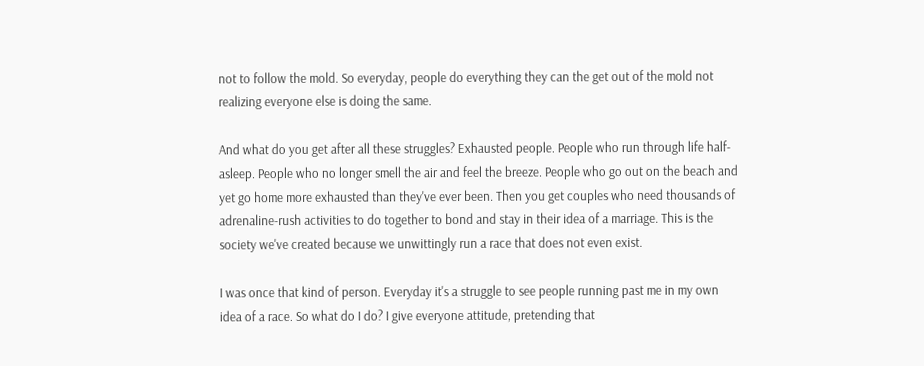not to follow the mold. So everyday, people do everything they can the get out of the mold not realizing everyone else is doing the same.

And what do you get after all these struggles? Exhausted people. People who run through life half-asleep. People who no longer smell the air and feel the breeze. People who go out on the beach and yet go home more exhausted than they've ever been. Then you get couples who need thousands of adrenaline-rush activities to do together to bond and stay in their idea of a marriage. This is the society we've created because we unwittingly run a race that does not even exist.

I was once that kind of person. Everyday it's a struggle to see people running past me in my own idea of a race. So what do I do? I give everyone attitude, pretending that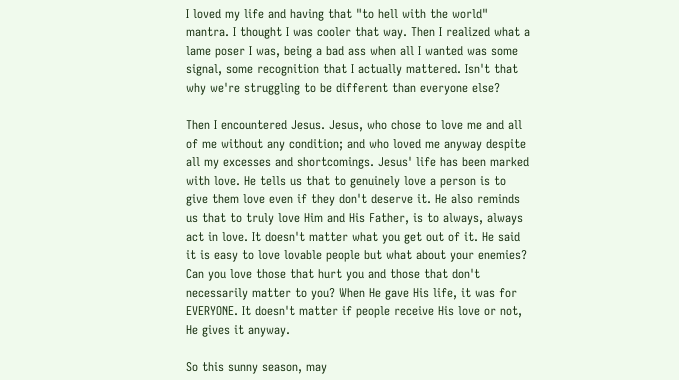I loved my life and having that "to hell with the world" mantra. I thought I was cooler that way. Then I realized what a lame poser I was, being a bad ass when all I wanted was some signal, some recognition that I actually mattered. Isn't that why we're struggling to be different than everyone else?

Then I encountered Jesus. Jesus, who chose to love me and all of me without any condition; and who loved me anyway despite all my excesses and shortcomings. Jesus' life has been marked with love. He tells us that to genuinely love a person is to give them love even if they don't deserve it. He also reminds us that to truly love Him and His Father, is to always, always act in love. It doesn't matter what you get out of it. He said it is easy to love lovable people but what about your enemies? Can you love those that hurt you and those that don't necessarily matter to you? When He gave His life, it was for EVERYONE. It doesn't matter if people receive His love or not, He gives it anyway.

So this sunny season, may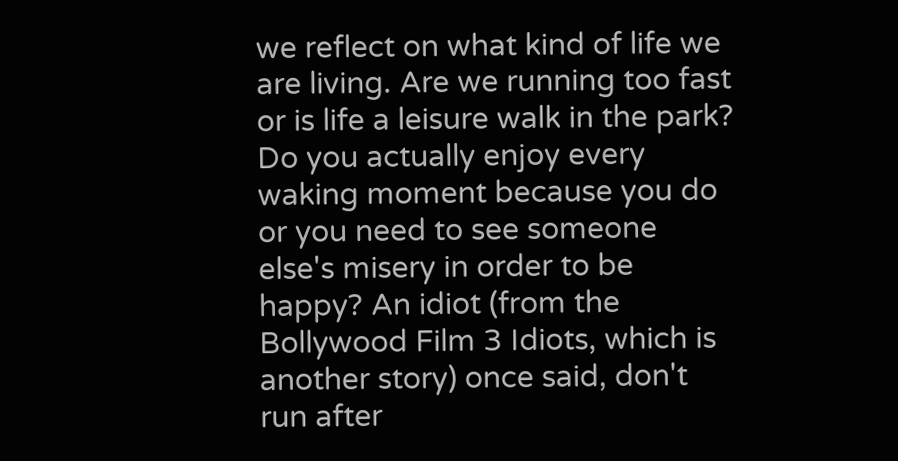we reflect on what kind of life we are living. Are we running too fast or is life a leisure walk in the park? Do you actually enjoy every waking moment because you do or you need to see someone else's misery in order to be happy? An idiot (from the Bollywood Film 3 Idiots, which is another story) once said, don't run after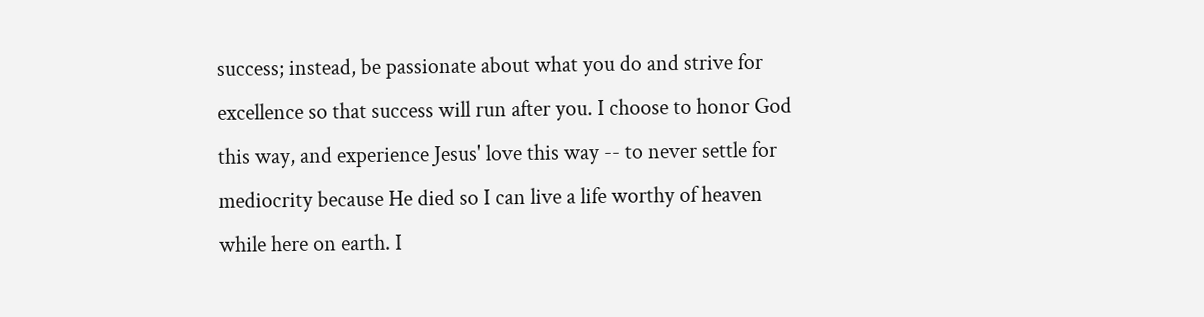success; instead, be passionate about what you do and strive for excellence so that success will run after you. I choose to honor God this way, and experience Jesus' love this way -- to never settle for mediocrity because He died so I can live a life worthy of heaven while here on earth. I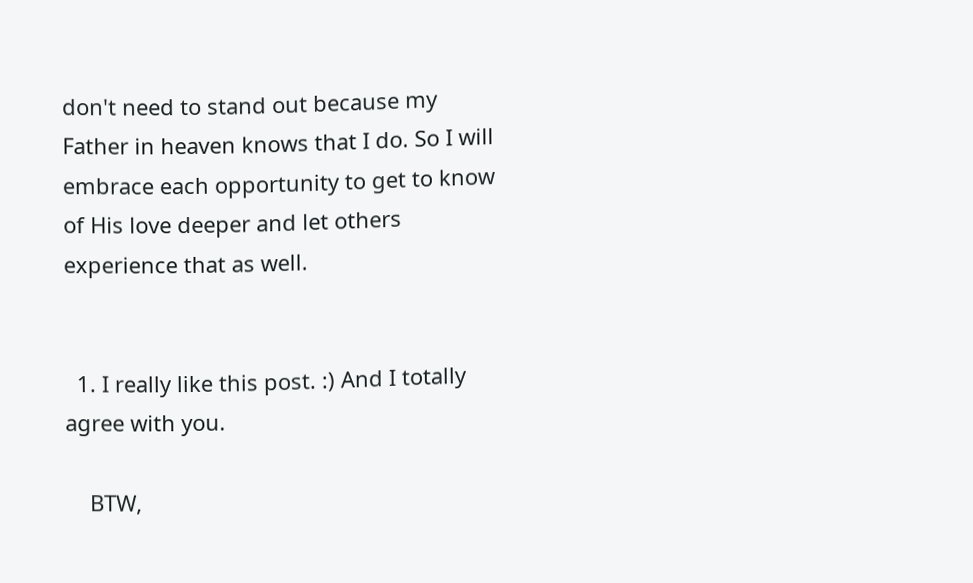don't need to stand out because my Father in heaven knows that I do. So I will embrace each opportunity to get to know of His love deeper and let others experience that as well.


  1. I really like this post. :) And I totally agree with you.

    BTW,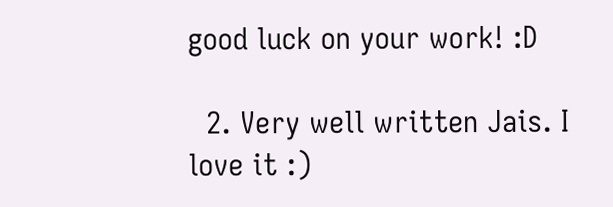good luck on your work! :D

  2. Very well written Jais. I love it :)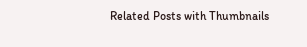Related Posts with Thumbnails